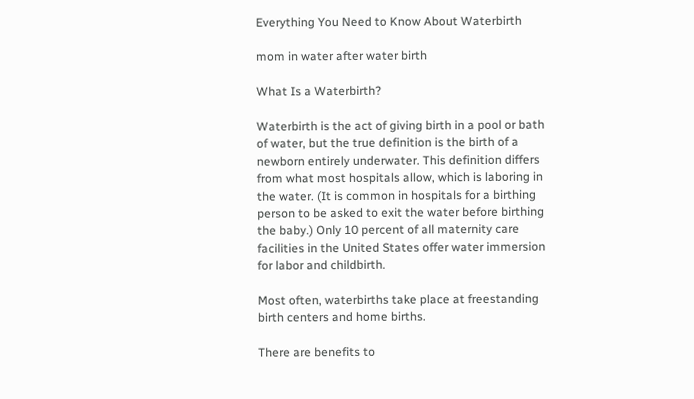Everything You Need to Know About Waterbirth

mom in water after water birth

What Is a Waterbirth?

Waterbirth is the act of giving birth in a pool or bath of water, but the true definition is the birth of a newborn entirely underwater. This definition differs from what most hospitals allow, which is laboring in the water. (It is common in hospitals for a birthing person to be asked to exit the water before birthing the baby.) Only 10 percent of all maternity care facilities in the United States offer water immersion for labor and childbirth.

Most often, waterbirths take place at freestanding birth centers and home births.

There are benefits to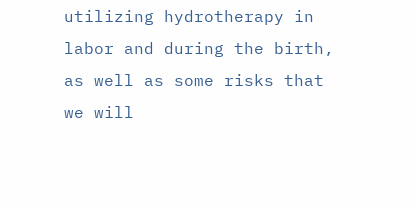utilizing hydrotherapy in labor and during the birth, as well as some risks that we will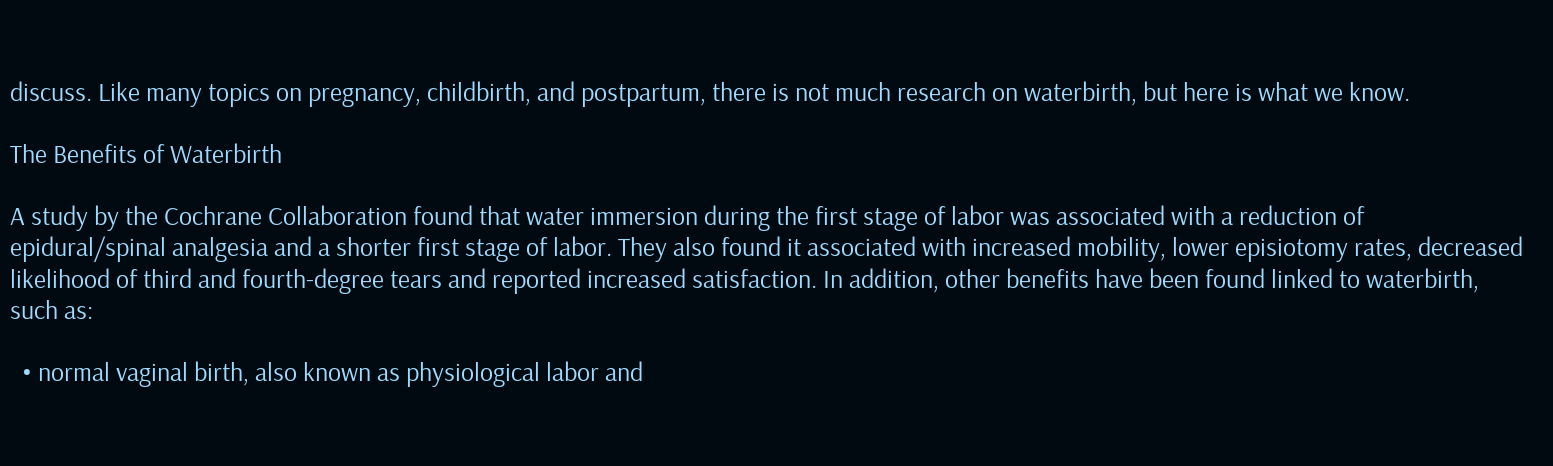discuss. Like many topics on pregnancy, childbirth, and postpartum, there is not much research on waterbirth, but here is what we know.

The Benefits of Waterbirth

A study by the Cochrane Collaboration found that water immersion during the first stage of labor was associated with a reduction of epidural/spinal analgesia and a shorter first stage of labor. They also found it associated with increased mobility, lower episiotomy rates, decreased likelihood of third and fourth-degree tears and reported increased satisfaction. In addition, other benefits have been found linked to waterbirth, such as:

  • normal vaginal birth, also known as physiological labor and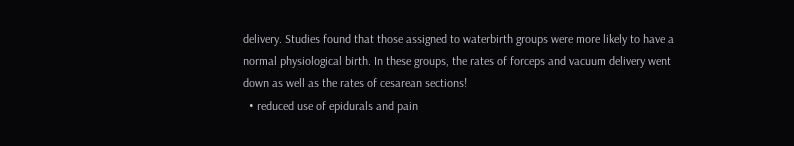delivery. Studies found that those assigned to waterbirth groups were more likely to have a normal physiological birth. In these groups, the rates of forceps and vacuum delivery went down as well as the rates of cesarean sections!
  • reduced use of epidurals and pain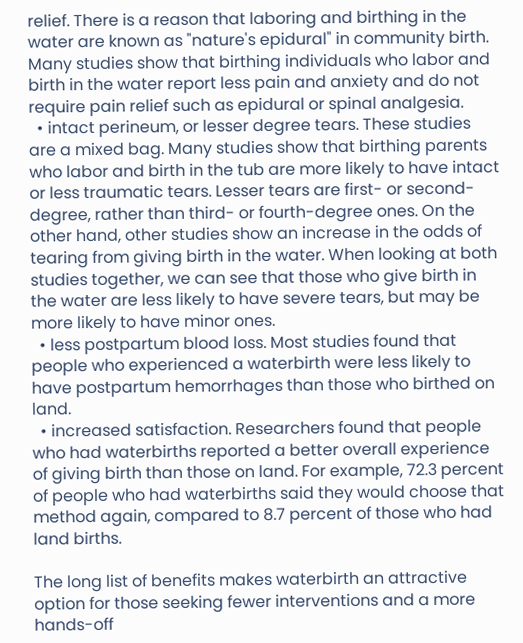relief. There is a reason that laboring and birthing in the water are known as "nature's epidural" in community birth. Many studies show that birthing individuals who labor and birth in the water report less pain and anxiety and do not require pain relief such as epidural or spinal analgesia.
  • intact perineum, or lesser degree tears. These studies are a mixed bag. Many studies show that birthing parents who labor and birth in the tub are more likely to have intact or less traumatic tears. Lesser tears are first- or second-degree, rather than third- or fourth-degree ones. On the other hand, other studies show an increase in the odds of tearing from giving birth in the water. When looking at both studies together, we can see that those who give birth in the water are less likely to have severe tears, but may be more likely to have minor ones.
  • less postpartum blood loss. Most studies found that people who experienced a waterbirth were less likely to have postpartum hemorrhages than those who birthed on land.
  • increased satisfaction. Researchers found that people who had waterbirths reported a better overall experience of giving birth than those on land. For example, 72.3 percent of people who had waterbirths said they would choose that method again, compared to 8.7 percent of those who had land births.

The long list of benefits makes waterbirth an attractive option for those seeking fewer interventions and a more hands-off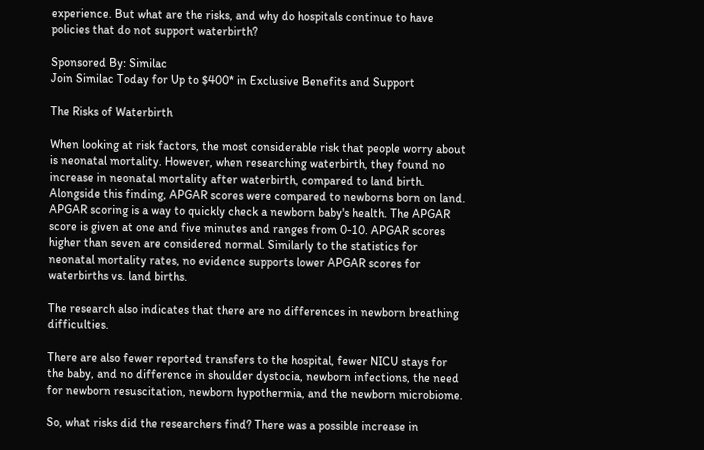experience. But what are the risks, and why do hospitals continue to have policies that do not support waterbirth?

Sponsored By: Similac
Join Similac Today for Up to $400* in Exclusive Benefits and Support

The Risks of Waterbirth

When looking at risk factors, the most considerable risk that people worry about is neonatal mortality. However, when researching waterbirth, they found no increase in neonatal mortality after waterbirth, compared to land birth. Alongside this finding, APGAR scores were compared to newborns born on land. APGAR scoring is a way to quickly check a newborn baby's health. The APGAR score is given at one and five minutes and ranges from 0-10. APGAR scores higher than seven are considered normal. Similarly to the statistics for neonatal mortality rates, no evidence supports lower APGAR scores for waterbirths vs. land births.

The research also indicates that there are no differences in newborn breathing difficulties.

There are also fewer reported transfers to the hospital, fewer NICU stays for the baby, and no difference in shoulder dystocia, newborn infections, the need for newborn resuscitation, newborn hypothermia, and the newborn microbiome.

So, what risks did the researchers find? There was a possible increase in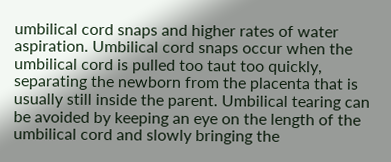umbilical cord snaps and higher rates of water aspiration. Umbilical cord snaps occur when the umbilical cord is pulled too taut too quickly, separating the newborn from the placenta that is usually still inside the parent. Umbilical tearing can be avoided by keeping an eye on the length of the umbilical cord and slowly bringing the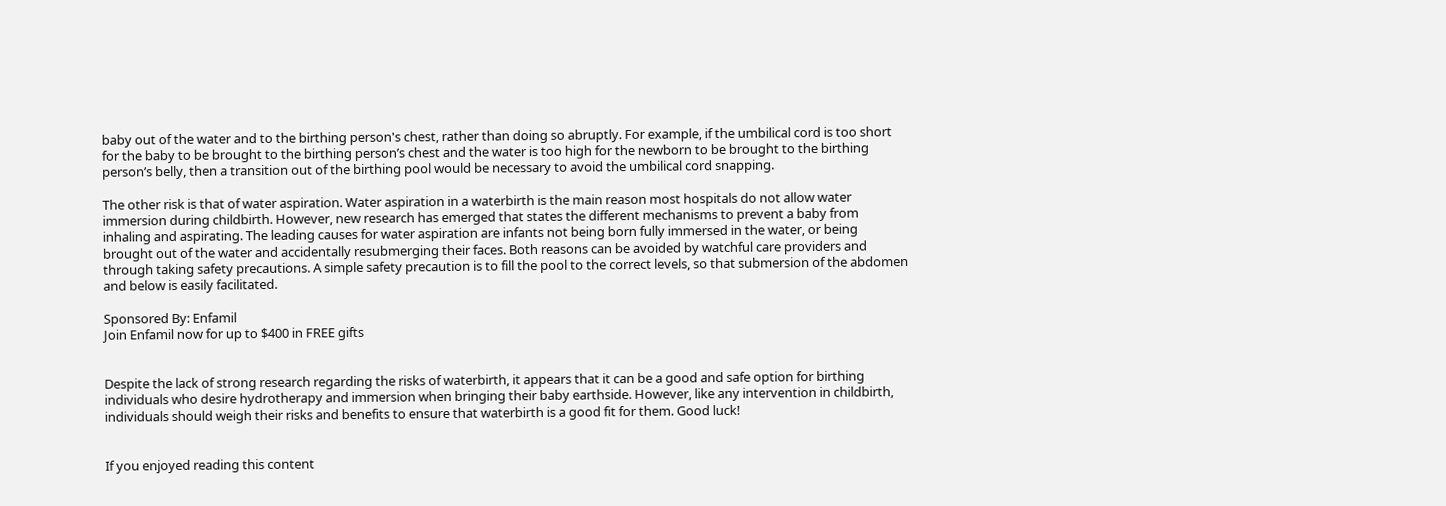baby out of the water and to the birthing person's chest, rather than doing so abruptly. For example, if the umbilical cord is too short for the baby to be brought to the birthing person’s chest and the water is too high for the newborn to be brought to the birthing person’s belly, then a transition out of the birthing pool would be necessary to avoid the umbilical cord snapping.

The other risk is that of water aspiration. Water aspiration in a waterbirth is the main reason most hospitals do not allow water immersion during childbirth. However, new research has emerged that states the different mechanisms to prevent a baby from inhaling and aspirating. The leading causes for water aspiration are infants not being born fully immersed in the water, or being brought out of the water and accidentally resubmerging their faces. Both reasons can be avoided by watchful care providers and through taking safety precautions. A simple safety precaution is to fill the pool to the correct levels, so that submersion of the abdomen and below is easily facilitated.

Sponsored By: Enfamil
Join Enfamil now for up to $400 in FREE gifts


Despite the lack of strong research regarding the risks of waterbirth, it appears that it can be a good and safe option for birthing individuals who desire hydrotherapy and immersion when bringing their baby earthside. However, like any intervention in childbirth, individuals should weigh their risks and benefits to ensure that waterbirth is a good fit for them. Good luck!


If you enjoyed reading this content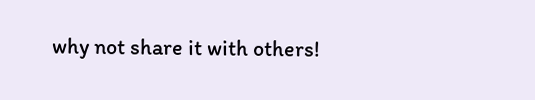why not share it with others!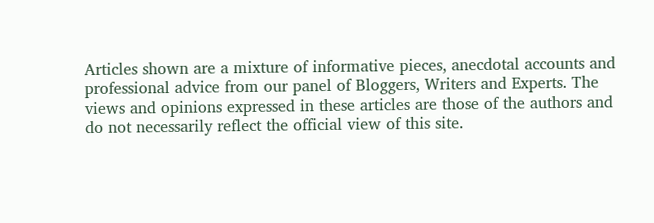Articles shown are a mixture of informative pieces, anecdotal accounts and professional advice from our panel of Bloggers, Writers and Experts. The views and opinions expressed in these articles are those of the authors and do not necessarily reflect the official view of this site.